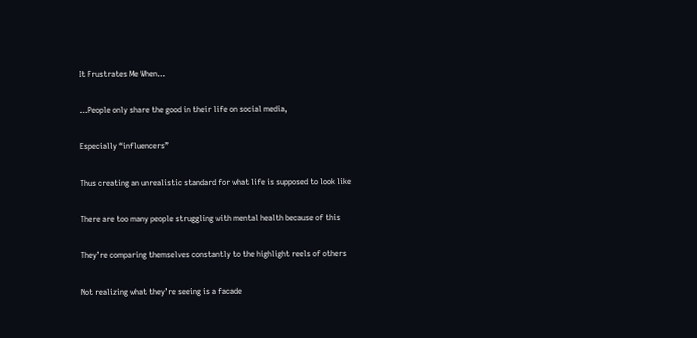It Frustrates Me When…

…People only share the good in their life on social media,

Especially “influencers”

Thus creating an unrealistic standard for what life is supposed to look like

There are too many people struggling with mental health because of this

They’re comparing themselves constantly to the highlight reels of others

Not realizing what they’re seeing is a facade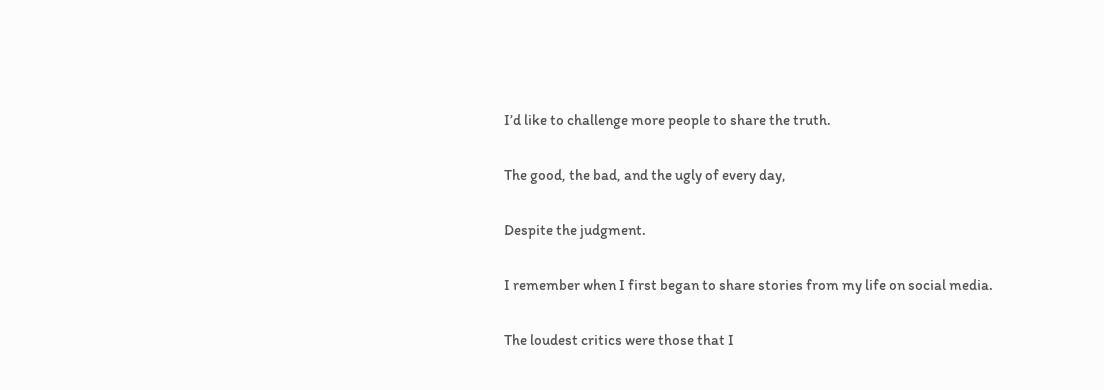I’d like to challenge more people to share the truth.

The good, the bad, and the ugly of every day,

Despite the judgment.

I remember when I first began to share stories from my life on social media.

The loudest critics were those that I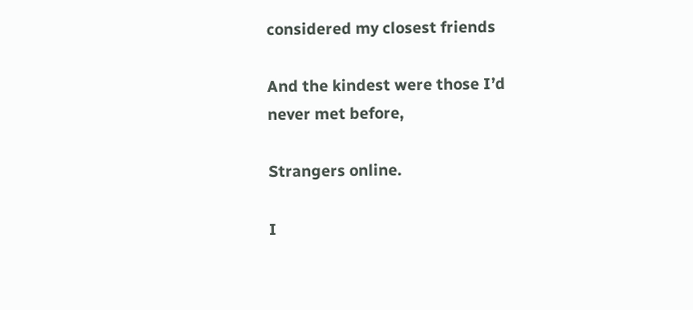considered my closest friends

And the kindest were those I’d never met before,

Strangers online.

I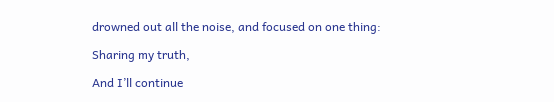drowned out all the noise, and focused on one thing:

Sharing my truth,

And I’ll continue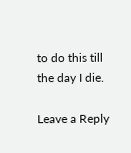to do this till the day I die.

Leave a Reply